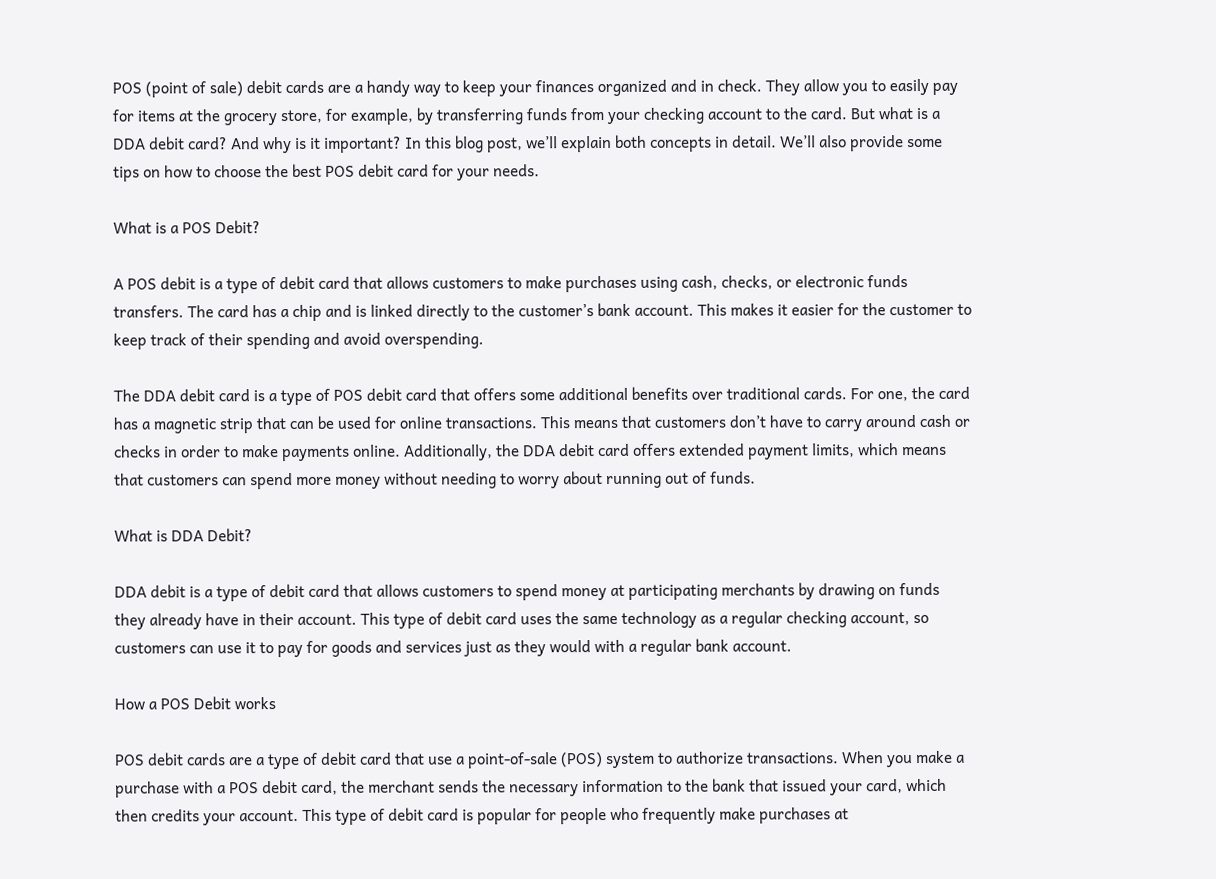POS (point of sale) debit cards are a handy way to keep your finances organized and in check. They allow you to easily pay for items at the grocery store, for example, by transferring funds from your checking account to the card. But what is a DDA debit card? And why is it important? In this blog post, we’ll explain both concepts in detail. We’ll also provide some tips on how to choose the best POS debit card for your needs.

What is a POS Debit?

A POS debit is a type of debit card that allows customers to make purchases using cash, checks, or electronic funds transfers. The card has a chip and is linked directly to the customer’s bank account. This makes it easier for the customer to keep track of their spending and avoid overspending.

The DDA debit card is a type of POS debit card that offers some additional benefits over traditional cards. For one, the card has a magnetic strip that can be used for online transactions. This means that customers don’t have to carry around cash or checks in order to make payments online. Additionally, the DDA debit card offers extended payment limits, which means that customers can spend more money without needing to worry about running out of funds.

What is DDA Debit?

DDA debit is a type of debit card that allows customers to spend money at participating merchants by drawing on funds they already have in their account. This type of debit card uses the same technology as a regular checking account, so customers can use it to pay for goods and services just as they would with a regular bank account.

How a POS Debit works

POS debit cards are a type of debit card that use a point-of-sale (POS) system to authorize transactions. When you make a purchase with a POS debit card, the merchant sends the necessary information to the bank that issued your card, which then credits your account. This type of debit card is popular for people who frequently make purchases at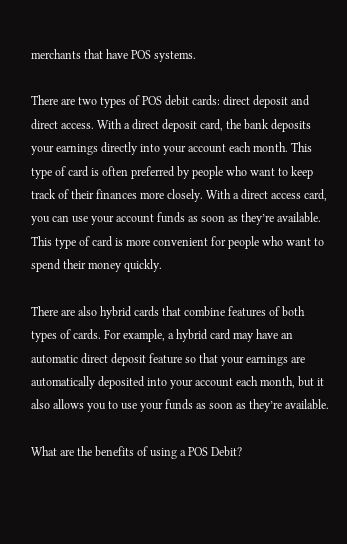merchants that have POS systems.

There are two types of POS debit cards: direct deposit and direct access. With a direct deposit card, the bank deposits your earnings directly into your account each month. This type of card is often preferred by people who want to keep track of their finances more closely. With a direct access card, you can use your account funds as soon as they’re available. This type of card is more convenient for people who want to spend their money quickly.

There are also hybrid cards that combine features of both types of cards. For example, a hybrid card may have an automatic direct deposit feature so that your earnings are automatically deposited into your account each month, but it also allows you to use your funds as soon as they’re available.

What are the benefits of using a POS Debit?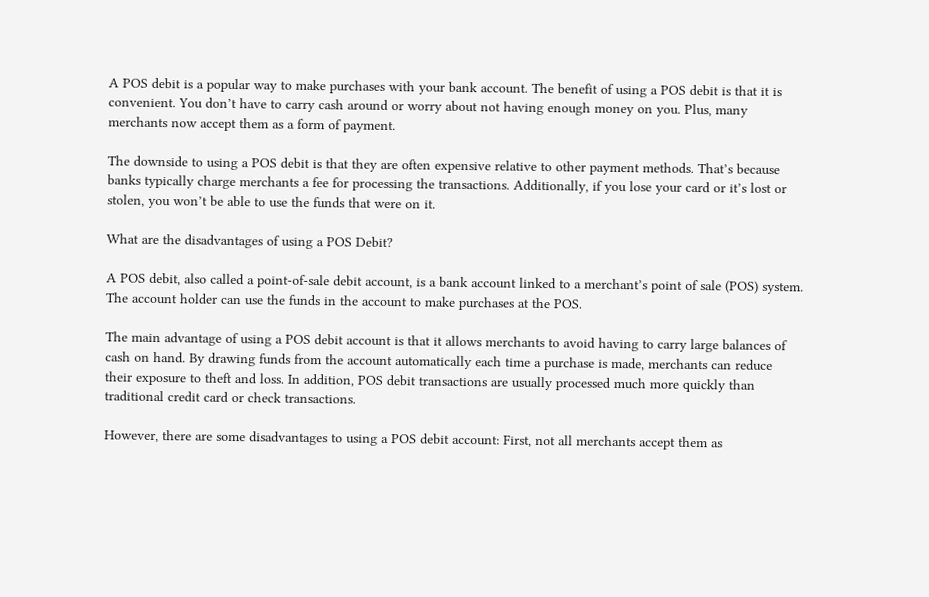A POS debit is a popular way to make purchases with your bank account. The benefit of using a POS debit is that it is convenient. You don’t have to carry cash around or worry about not having enough money on you. Plus, many merchants now accept them as a form of payment.

The downside to using a POS debit is that they are often expensive relative to other payment methods. That’s because banks typically charge merchants a fee for processing the transactions. Additionally, if you lose your card or it’s lost or stolen, you won’t be able to use the funds that were on it.

What are the disadvantages of using a POS Debit?

A POS debit, also called a point-of-sale debit account, is a bank account linked to a merchant’s point of sale (POS) system. The account holder can use the funds in the account to make purchases at the POS.

The main advantage of using a POS debit account is that it allows merchants to avoid having to carry large balances of cash on hand. By drawing funds from the account automatically each time a purchase is made, merchants can reduce their exposure to theft and loss. In addition, POS debit transactions are usually processed much more quickly than traditional credit card or check transactions.

However, there are some disadvantages to using a POS debit account: First, not all merchants accept them as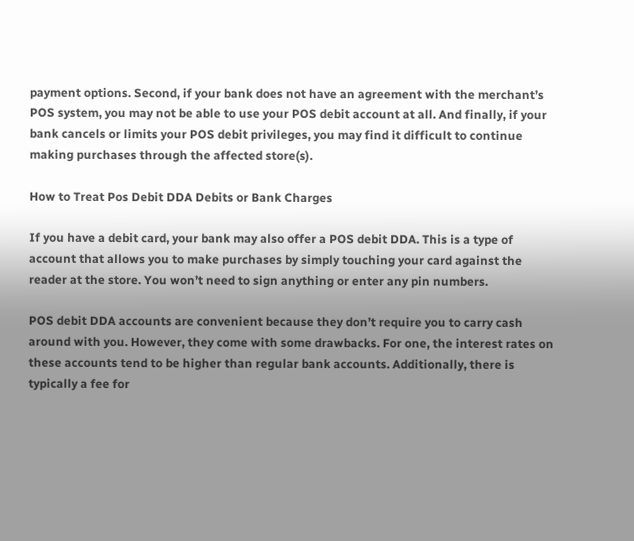payment options. Second, if your bank does not have an agreement with the merchant’s POS system, you may not be able to use your POS debit account at all. And finally, if your bank cancels or limits your POS debit privileges, you may find it difficult to continue making purchases through the affected store(s).

How to Treat Pos Debit DDA Debits or Bank Charges

If you have a debit card, your bank may also offer a POS debit DDA. This is a type of account that allows you to make purchases by simply touching your card against the reader at the store. You won’t need to sign anything or enter any pin numbers.

POS debit DDA accounts are convenient because they don’t require you to carry cash around with you. However, they come with some drawbacks. For one, the interest rates on these accounts tend to be higher than regular bank accounts. Additionally, there is typically a fee for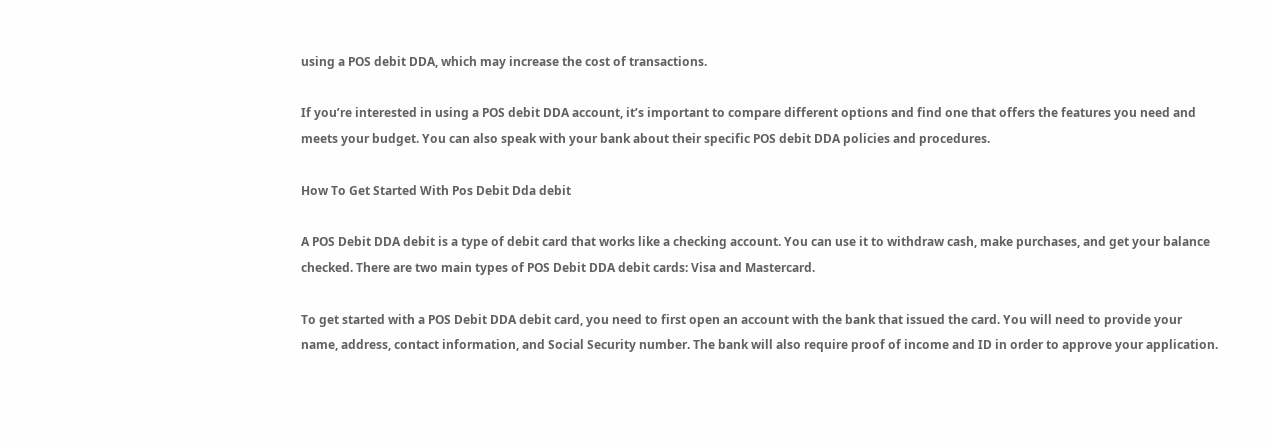using a POS debit DDA, which may increase the cost of transactions.

If you’re interested in using a POS debit DDA account, it’s important to compare different options and find one that offers the features you need and meets your budget. You can also speak with your bank about their specific POS debit DDA policies and procedures.

How To Get Started With Pos Debit Dda debit

A POS Debit DDA debit is a type of debit card that works like a checking account. You can use it to withdraw cash, make purchases, and get your balance checked. There are two main types of POS Debit DDA debit cards: Visa and Mastercard.

To get started with a POS Debit DDA debit card, you need to first open an account with the bank that issued the card. You will need to provide your name, address, contact information, and Social Security number. The bank will also require proof of income and ID in order to approve your application.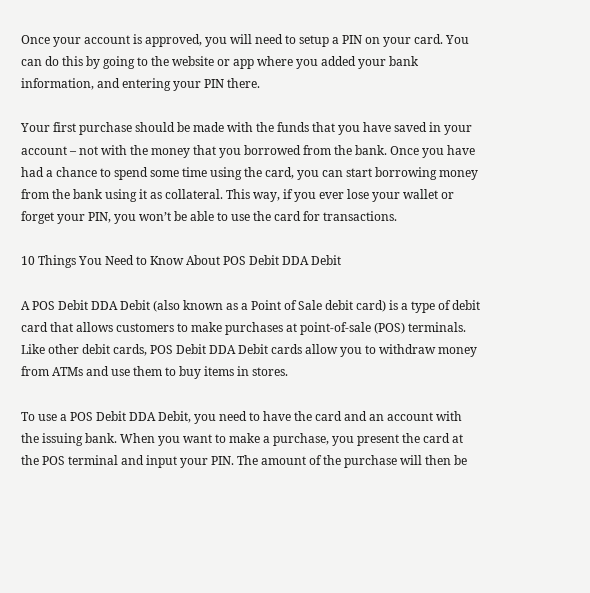Once your account is approved, you will need to setup a PIN on your card. You can do this by going to the website or app where you added your bank information, and entering your PIN there.

Your first purchase should be made with the funds that you have saved in your account – not with the money that you borrowed from the bank. Once you have had a chance to spend some time using the card, you can start borrowing money from the bank using it as collateral. This way, if you ever lose your wallet or forget your PIN, you won’t be able to use the card for transactions.

10 Things You Need to Know About POS Debit DDA Debit

A POS Debit DDA Debit (also known as a Point of Sale debit card) is a type of debit card that allows customers to make purchases at point-of-sale (POS) terminals. Like other debit cards, POS Debit DDA Debit cards allow you to withdraw money from ATMs and use them to buy items in stores.

To use a POS Debit DDA Debit, you need to have the card and an account with the issuing bank. When you want to make a purchase, you present the card at the POS terminal and input your PIN. The amount of the purchase will then be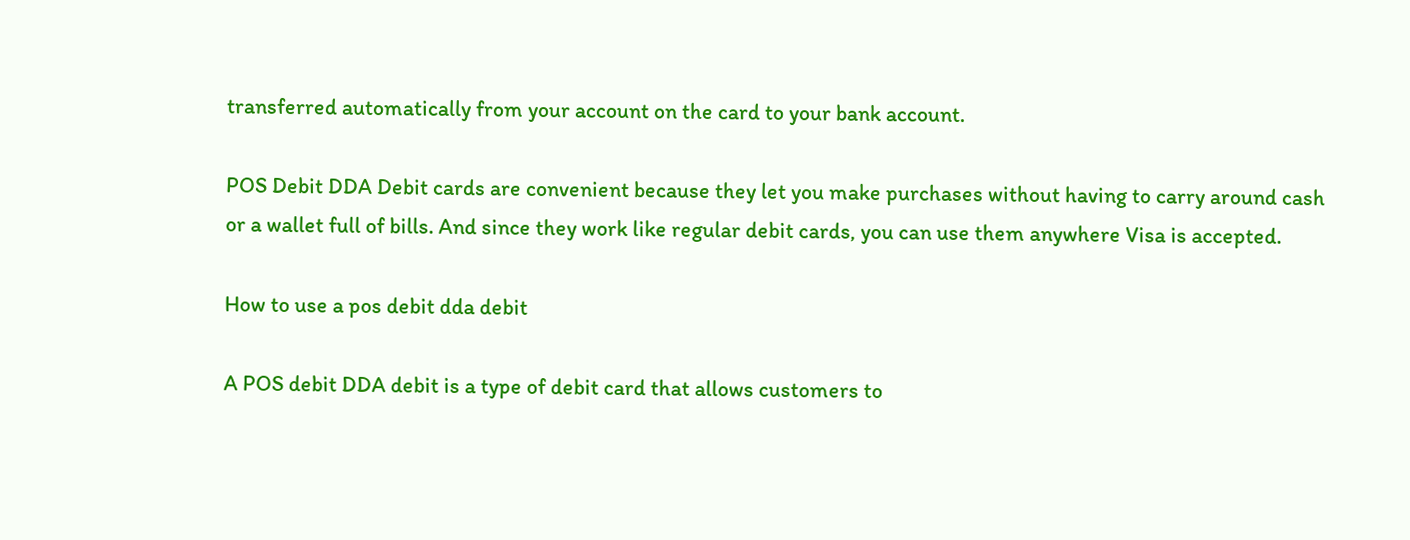transferred automatically from your account on the card to your bank account.

POS Debit DDA Debit cards are convenient because they let you make purchases without having to carry around cash or a wallet full of bills. And since they work like regular debit cards, you can use them anywhere Visa is accepted.

How to use a pos debit dda debit

A POS debit DDA debit is a type of debit card that allows customers to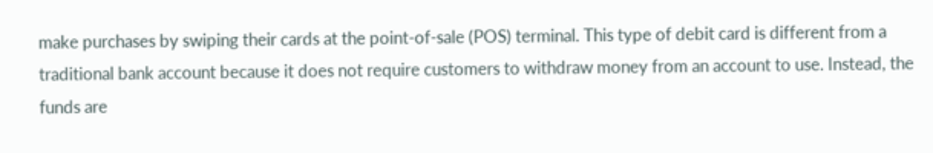make purchases by swiping their cards at the point-of-sale (POS) terminal. This type of debit card is different from a traditional bank account because it does not require customers to withdraw money from an account to use. Instead, the funds are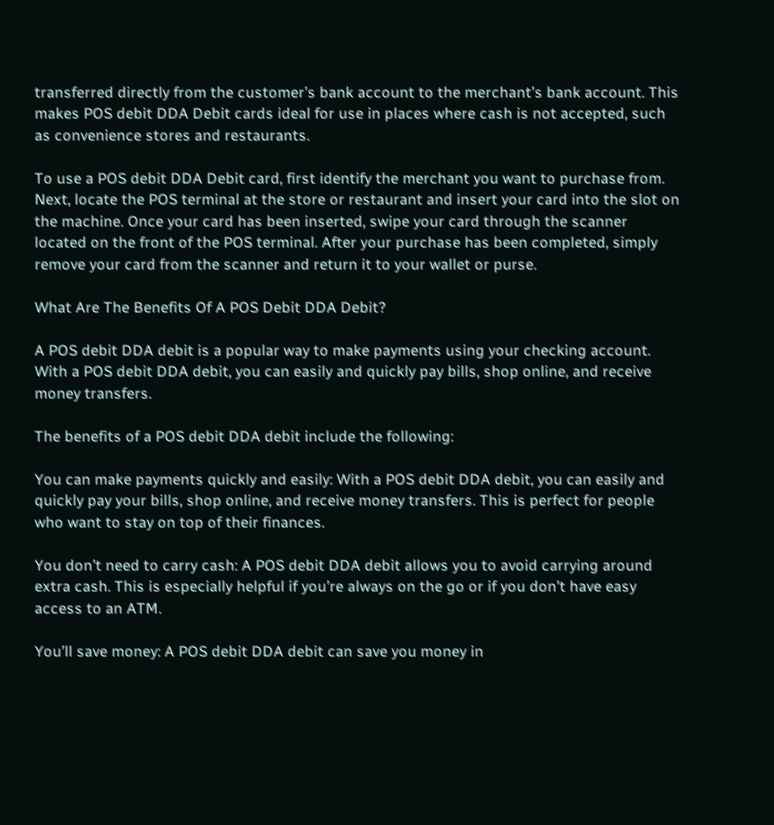transferred directly from the customer’s bank account to the merchant’s bank account. This makes POS debit DDA Debit cards ideal for use in places where cash is not accepted, such as convenience stores and restaurants.

To use a POS debit DDA Debit card, first identify the merchant you want to purchase from. Next, locate the POS terminal at the store or restaurant and insert your card into the slot on the machine. Once your card has been inserted, swipe your card through the scanner located on the front of the POS terminal. After your purchase has been completed, simply remove your card from the scanner and return it to your wallet or purse.

What Are The Benefits Of A POS Debit DDA Debit?

A POS debit DDA debit is a popular way to make payments using your checking account. With a POS debit DDA debit, you can easily and quickly pay bills, shop online, and receive money transfers.

The benefits of a POS debit DDA debit include the following:

You can make payments quickly and easily: With a POS debit DDA debit, you can easily and quickly pay your bills, shop online, and receive money transfers. This is perfect for people who want to stay on top of their finances.

You don’t need to carry cash: A POS debit DDA debit allows you to avoid carrying around extra cash. This is especially helpful if you’re always on the go or if you don’t have easy access to an ATM.

You’ll save money: A POS debit DDA debit can save you money in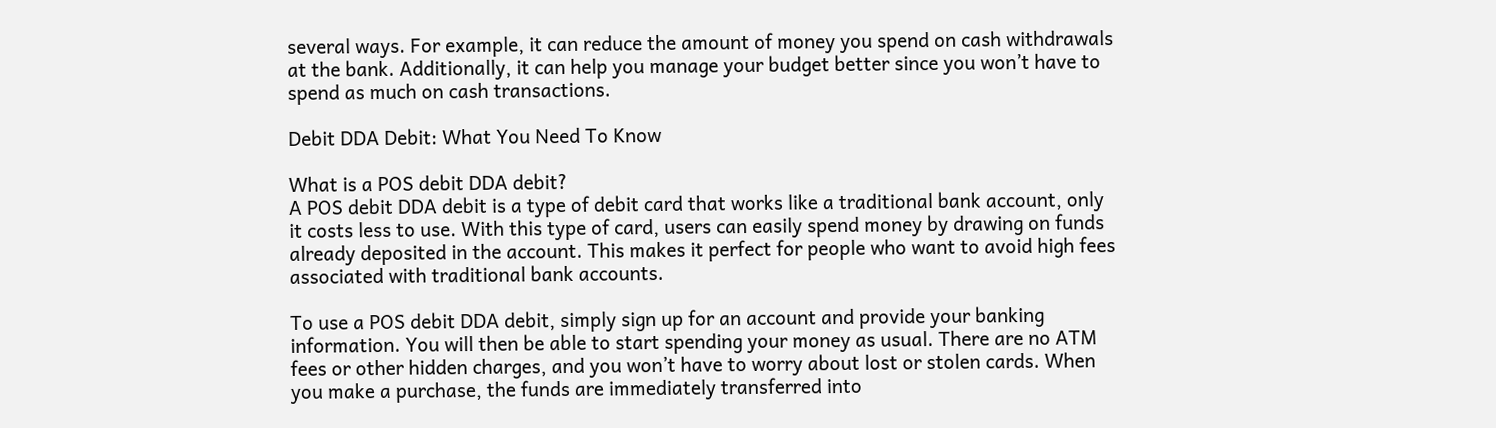several ways. For example, it can reduce the amount of money you spend on cash withdrawals at the bank. Additionally, it can help you manage your budget better since you won’t have to spend as much on cash transactions.

Debit DDA Debit: What You Need To Know

What is a POS debit DDA debit?
A POS debit DDA debit is a type of debit card that works like a traditional bank account, only it costs less to use. With this type of card, users can easily spend money by drawing on funds already deposited in the account. This makes it perfect for people who want to avoid high fees associated with traditional bank accounts.

To use a POS debit DDA debit, simply sign up for an account and provide your banking information. You will then be able to start spending your money as usual. There are no ATM fees or other hidden charges, and you won’t have to worry about lost or stolen cards. When you make a purchase, the funds are immediately transferred into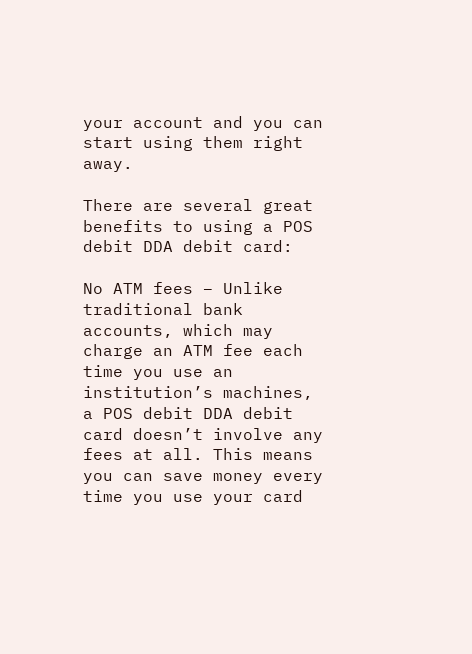your account and you can start using them right away.

There are several great benefits to using a POS debit DDA debit card:

No ATM fees – Unlike traditional bank accounts, which may charge an ATM fee each time you use an institution’s machines, a POS debit DDA debit card doesn’t involve any fees at all. This means you can save money every time you use your card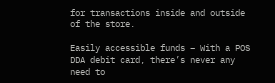for transactions inside and outside of the store.

Easily accessible funds – With a POS DDA debit card, there’s never any need to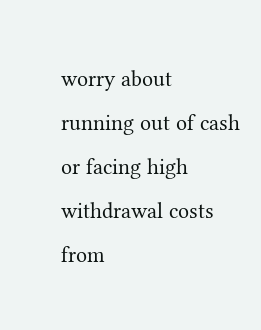worry about running out of cash or facing high withdrawal costs from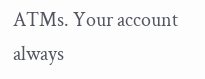ATMs. Your account always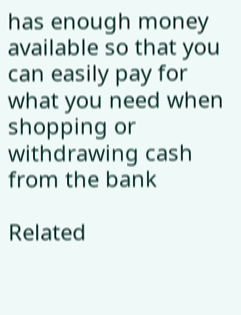has enough money available so that you can easily pay for what you need when shopping or withdrawing cash from the bank

Related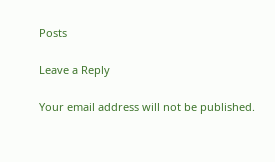Posts

Leave a Reply

Your email address will not be published.